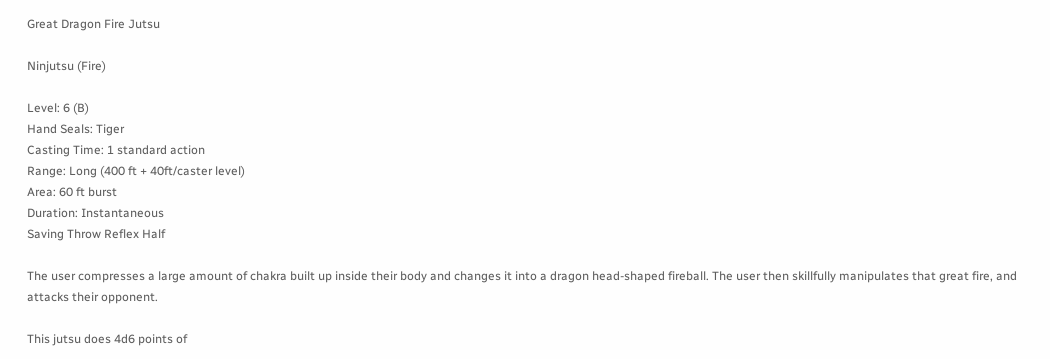Great Dragon Fire Jutsu

Ninjutsu (Fire)

Level: 6 (B)
Hand Seals: Tiger
Casting Time: 1 standard action
Range: Long (400 ft + 40ft/caster level)
Area: 60 ft burst
Duration: Instantaneous
Saving Throw Reflex Half

The user compresses a large amount of chakra built up inside their body and changes it into a dragon head-shaped fireball. The user then skillfully manipulates that great fire, and attacks their opponent.

This jutsu does 4d6 points of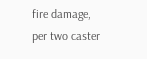fire damage, per two caster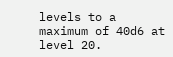levels to a maximum of 40d6 at level 20.